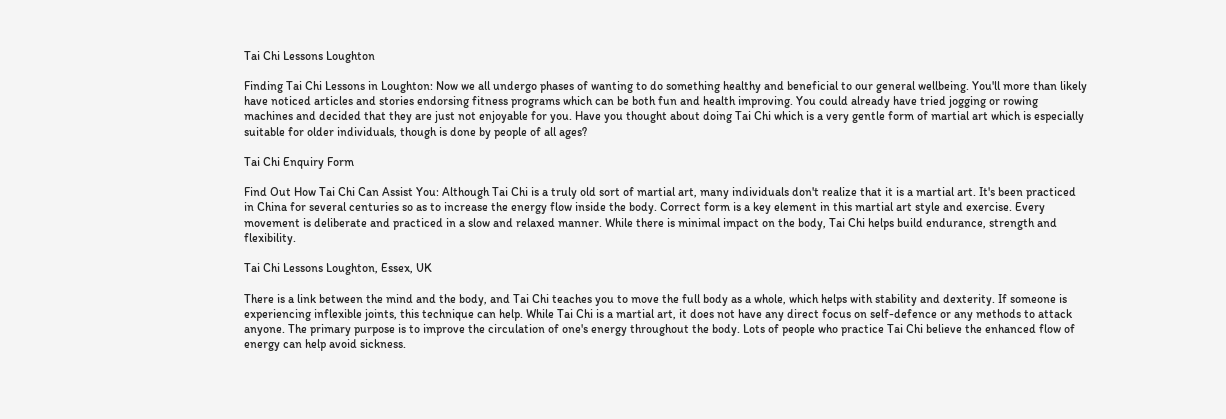Tai Chi Lessons Loughton

Finding Tai Chi Lessons in Loughton: Now we all undergo phases of wanting to do something healthy and beneficial to our general wellbeing. You'll more than likely have noticed articles and stories endorsing fitness programs which can be both fun and health improving. You could already have tried jogging or rowing machines and decided that they are just not enjoyable for you. Have you thought about doing Tai Chi which is a very gentle form of martial art which is especially suitable for older individuals, though is done by people of all ages?

Tai Chi Enquiry Form

Find Out How Tai Chi Can Assist You: Although Tai Chi is a truly old sort of martial art, many individuals don't realize that it is a martial art. It's been practiced in China for several centuries so as to increase the energy flow inside the body. Correct form is a key element in this martial art style and exercise. Every movement is deliberate and practiced in a slow and relaxed manner. While there is minimal impact on the body, Tai Chi helps build endurance, strength and flexibility.

Tai Chi Lessons Loughton, Essex, UK

There is a link between the mind and the body, and Tai Chi teaches you to move the full body as a whole, which helps with stability and dexterity. If someone is experiencing inflexible joints, this technique can help. While Tai Chi is a martial art, it does not have any direct focus on self-defence or any methods to attack anyone. The primary purpose is to improve the circulation of one's energy throughout the body. Lots of people who practice Tai Chi believe the enhanced flow of energy can help avoid sickness.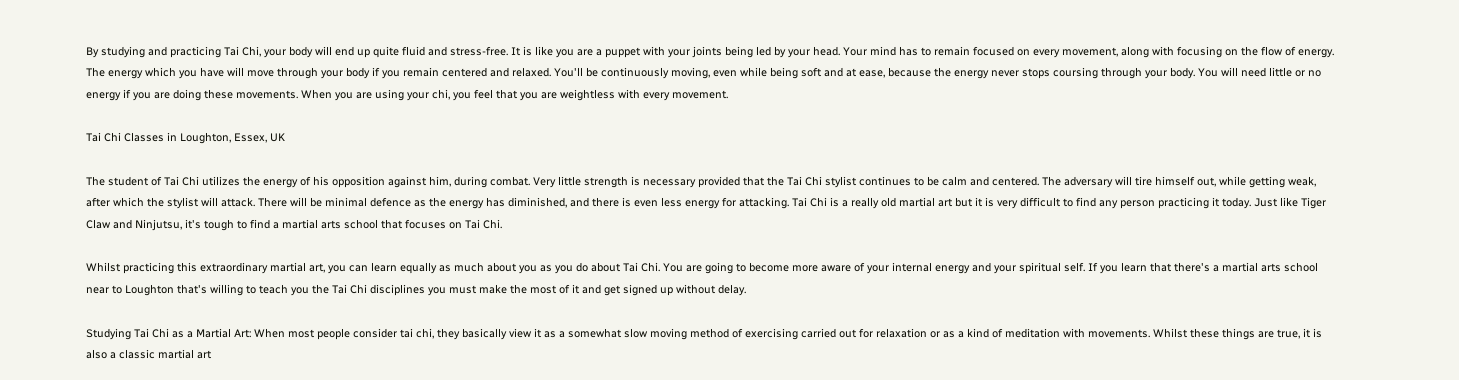By studying and practicing Tai Chi, your body will end up quite fluid and stress-free. It is like you are a puppet with your joints being led by your head. Your mind has to remain focused on every movement, along with focusing on the flow of energy. The energy which you have will move through your body if you remain centered and relaxed. You'll be continuously moving, even while being soft and at ease, because the energy never stops coursing through your body. You will need little or no energy if you are doing these movements. When you are using your chi, you feel that you are weightless with every movement.

Tai Chi Classes in Loughton, Essex, UK

The student of Tai Chi utilizes the energy of his opposition against him, during combat. Very little strength is necessary provided that the Tai Chi stylist continues to be calm and centered. The adversary will tire himself out, while getting weak, after which the stylist will attack. There will be minimal defence as the energy has diminished, and there is even less energy for attacking. Tai Chi is a really old martial art but it is very difficult to find any person practicing it today. Just like Tiger Claw and Ninjutsu, it's tough to find a martial arts school that focuses on Tai Chi.

Whilst practicing this extraordinary martial art, you can learn equally as much about you as you do about Tai Chi. You are going to become more aware of your internal energy and your spiritual self. If you learn that there's a martial arts school near to Loughton that's willing to teach you the Tai Chi disciplines you must make the most of it and get signed up without delay.

Studying Tai Chi as a Martial Art: When most people consider tai chi, they basically view it as a somewhat slow moving method of exercising carried out for relaxation or as a kind of meditation with movements. Whilst these things are true, it is also a classic martial art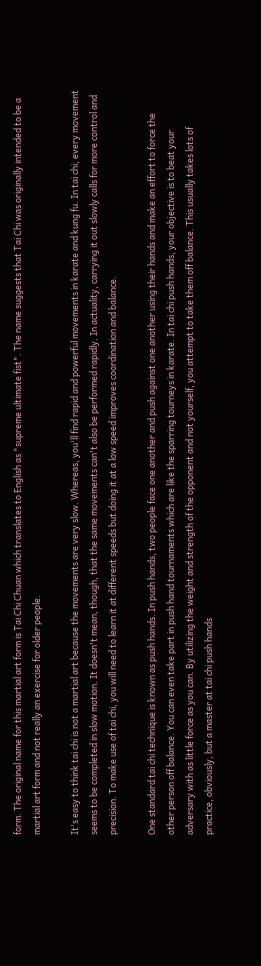form. The original name for this martial art form is Tai Chi Chuan which translates to English as "supreme ultimate fist". The name suggests that Tai Chi was originally intended to be a martial art form and not really an exercise for older people.

It's easy to think tai chi is not a martial art because the movements are very slow. Whereas, you'll find rapid and powerful movements in karate and kung fu. In tai chi, every movement seems to be completed in slow motion. It doesn't mean, though, that the same movements can't also be performed rapidly. In actuality, carrying it out slowly calls for more control and precision. To make use of tai chi, you will need to learn it at different speeds but doing it at a low speed improves coordination and balance.

One standard tai chi technique is known as push hands. In push hands, two people face one another and push against one another using their hands and make an effort to force the other person off balance. You can even take part in push hand tournaments which are like the sparring tourneys in karate. In tai chi push hands, your objective is to beat your adversary with as little force as you can. By utilizing the weight and strength of the opponent and not yourself, you attempt to take them off balance. This usually takes lots of practice, obviously, but a master at tai chi push hands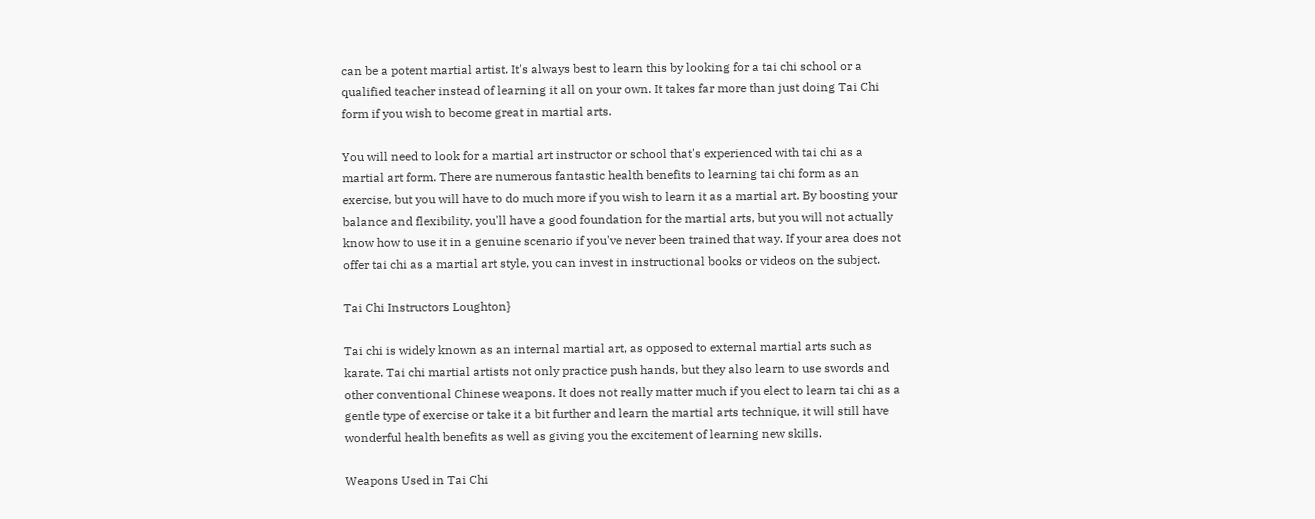can be a potent martial artist. It's always best to learn this by looking for a tai chi school or a qualified teacher instead of learning it all on your own. It takes far more than just doing Tai Chi form if you wish to become great in martial arts.

You will need to look for a martial art instructor or school that's experienced with tai chi as a martial art form. There are numerous fantastic health benefits to learning tai chi form as an exercise, but you will have to do much more if you wish to learn it as a martial art. By boosting your balance and flexibility, you'll have a good foundation for the martial arts, but you will not actually know how to use it in a genuine scenario if you've never been trained that way. If your area does not offer tai chi as a martial art style, you can invest in instructional books or videos on the subject.

Tai Chi Instructors Loughton}

Tai chi is widely known as an internal martial art, as opposed to external martial arts such as karate. Tai chi martial artists not only practice push hands, but they also learn to use swords and other conventional Chinese weapons. It does not really matter much if you elect to learn tai chi as a gentle type of exercise or take it a bit further and learn the martial arts technique, it will still have wonderful health benefits as well as giving you the excitement of learning new skills.

Weapons Used in Tai Chi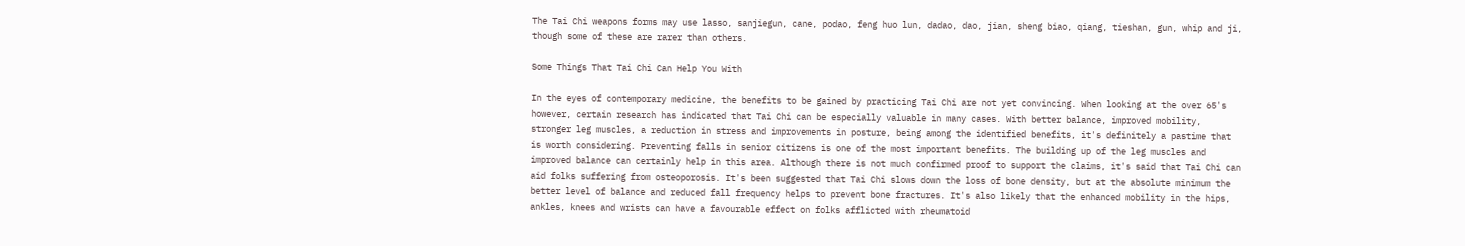The Tai Chi weapons forms may use lasso, sanjiegun, cane, podao, feng huo lun, dadao, dao, jian, sheng biao, qiang, tieshan, gun, whip and ji, though some of these are rarer than others.

Some Things That Tai Chi Can Help You With

In the eyes of contemporary medicine, the benefits to be gained by practicing Tai Chi are not yet convincing. When looking at the over 65's however, certain research has indicated that Tai Chi can be especially valuable in many cases. With better balance, improved mobility, stronger leg muscles, a reduction in stress and improvements in posture, being among the identified benefits, it's definitely a pastime that is worth considering. Preventing falls in senior citizens is one of the most important benefits. The building up of the leg muscles and improved balance can certainly help in this area. Although there is not much confirmed proof to support the claims, it's said that Tai Chi can aid folks suffering from osteoporosis. It's been suggested that Tai Chi slows down the loss of bone density, but at the absolute minimum the better level of balance and reduced fall frequency helps to prevent bone fractures. It's also likely that the enhanced mobility in the hips, ankles, knees and wrists can have a favourable effect on folks afflicted with rheumatoid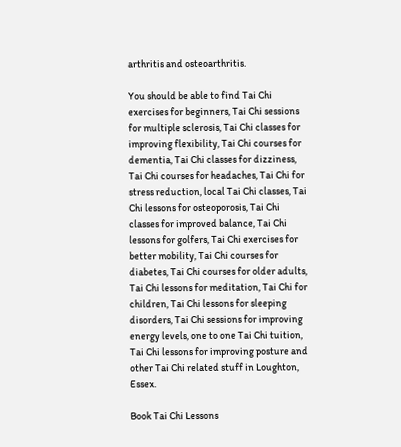arthritis and osteoarthritis.

You should be able to find Tai Chi exercises for beginners, Tai Chi sessions for multiple sclerosis, Tai Chi classes for improving flexibility, Tai Chi courses for dementia, Tai Chi classes for dizziness, Tai Chi courses for headaches, Tai Chi for stress reduction, local Tai Chi classes, Tai Chi lessons for osteoporosis, Tai Chi classes for improved balance, Tai Chi lessons for golfers, Tai Chi exercises for better mobility, Tai Chi courses for diabetes, Tai Chi courses for older adults, Tai Chi lessons for meditation, Tai Chi for children, Tai Chi lessons for sleeping disorders, Tai Chi sessions for improving energy levels, one to one Tai Chi tuition, Tai Chi lessons for improving posture and other Tai Chi related stuff in Loughton, Essex.

Book Tai Chi Lessons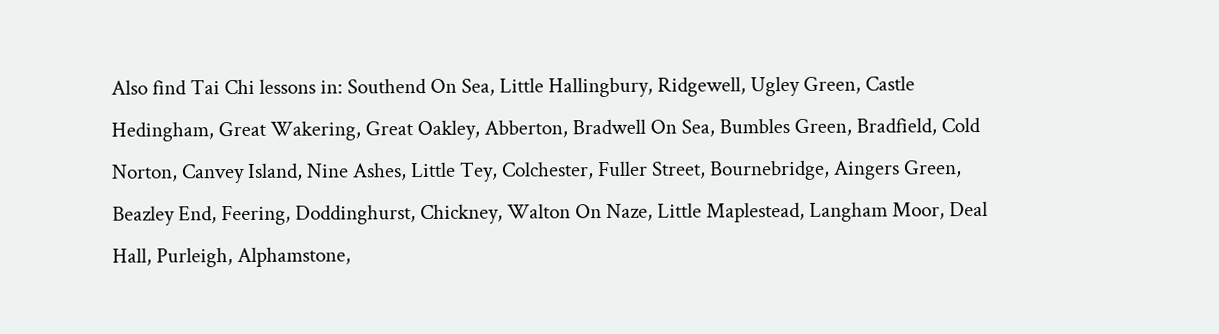Also find Tai Chi lessons in: Southend On Sea, Little Hallingbury, Ridgewell, Ugley Green, Castle Hedingham, Great Wakering, Great Oakley, Abberton, Bradwell On Sea, Bumbles Green, Bradfield, Cold Norton, Canvey Island, Nine Ashes, Little Tey, Colchester, Fuller Street, Bournebridge, Aingers Green, Beazley End, Feering, Doddinghurst, Chickney, Walton On Naze, Little Maplestead, Langham Moor, Deal Hall, Purleigh, Alphamstone,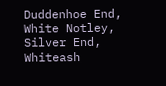Duddenhoe End, White Notley, Silver End, Whiteash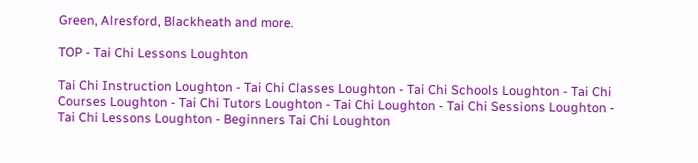Green, Alresford, Blackheath and more.

TOP - Tai Chi Lessons Loughton

Tai Chi Instruction Loughton - Tai Chi Classes Loughton - Tai Chi Schools Loughton - Tai Chi Courses Loughton - Tai Chi Tutors Loughton - Tai Chi Loughton - Tai Chi Sessions Loughton - Tai Chi Lessons Loughton - Beginners Tai Chi Loughton